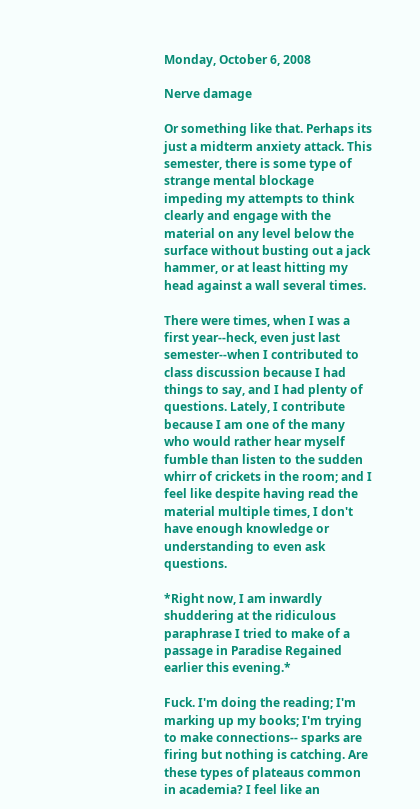Monday, October 6, 2008

Nerve damage

Or something like that. Perhaps its just a midterm anxiety attack. This semester, there is some type of strange mental blockage impeding my attempts to think clearly and engage with the material on any level below the surface without busting out a jack hammer, or at least hitting my head against a wall several times.

There were times, when I was a first year--heck, even just last semester--when I contributed to class discussion because I had things to say, and I had plenty of questions. Lately, I contribute because I am one of the many who would rather hear myself fumble than listen to the sudden whirr of crickets in the room; and I feel like despite having read the material multiple times, I don't have enough knowledge or understanding to even ask questions.

*Right now, I am inwardly shuddering at the ridiculous paraphrase I tried to make of a passage in Paradise Regained earlier this evening.*

Fuck. I'm doing the reading; I'm marking up my books; I'm trying to make connections-- sparks are firing but nothing is catching. Are these types of plateaus common in academia? I feel like an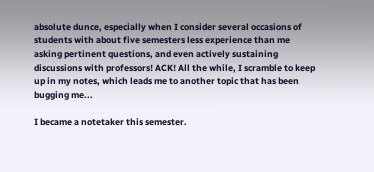absolute dunce, especially when I consider several occasions of students with about five semesters less experience than me asking pertinent questions, and even actively sustaining discussions with professors! ACK! All the while, I scramble to keep up in my notes, which leads me to another topic that has been bugging me...

I became a notetaker this semester.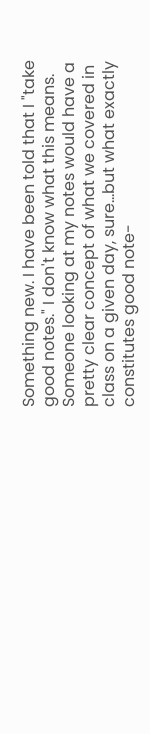Something new. I have been told that I "take good notes." I don't know what this means. Someone looking at my notes would have a pretty clear concept of what we covered in class on a given day, sure...but what exactly constitutes good note-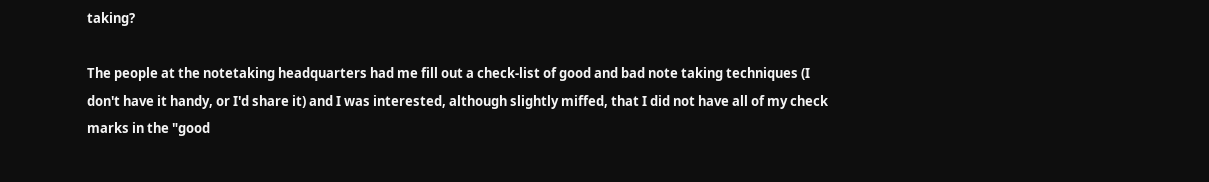taking?

The people at the notetaking headquarters had me fill out a check-list of good and bad note taking techniques (I don't have it handy, or I'd share it) and I was interested, although slightly miffed, that I did not have all of my check marks in the "good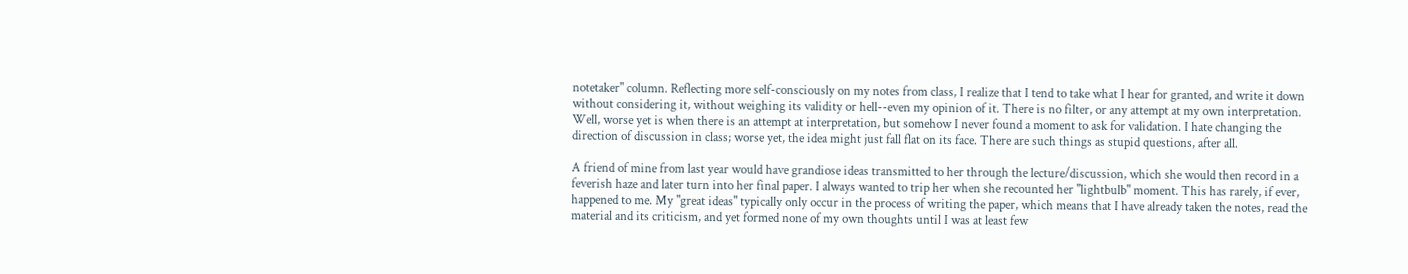notetaker" column. Reflecting more self-consciously on my notes from class, I realize that I tend to take what I hear for granted, and write it down without considering it, without weighing its validity or hell--even my opinion of it. There is no filter, or any attempt at my own interpretation. Well, worse yet is when there is an attempt at interpretation, but somehow I never found a moment to ask for validation. I hate changing the direction of discussion in class; worse yet, the idea might just fall flat on its face. There are such things as stupid questions, after all.

A friend of mine from last year would have grandiose ideas transmitted to her through the lecture/discussion, which she would then record in a feverish haze and later turn into her final paper. I always wanted to trip her when she recounted her "lightbulb" moment. This has rarely, if ever, happened to me. My "great ideas" typically only occur in the process of writing the paper, which means that I have already taken the notes, read the material and its criticism, and yet formed none of my own thoughts until I was at least few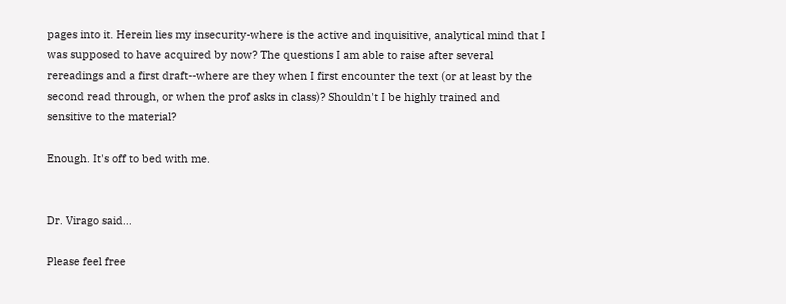pages into it. Herein lies my insecurity-where is the active and inquisitive, analytical mind that I was supposed to have acquired by now? The questions I am able to raise after several rereadings and a first draft--where are they when I first encounter the text (or at least by the second read through, or when the prof asks in class)? Shouldn't I be highly trained and sensitive to the material?

Enough. It's off to bed with me.


Dr. Virago said...

Please feel free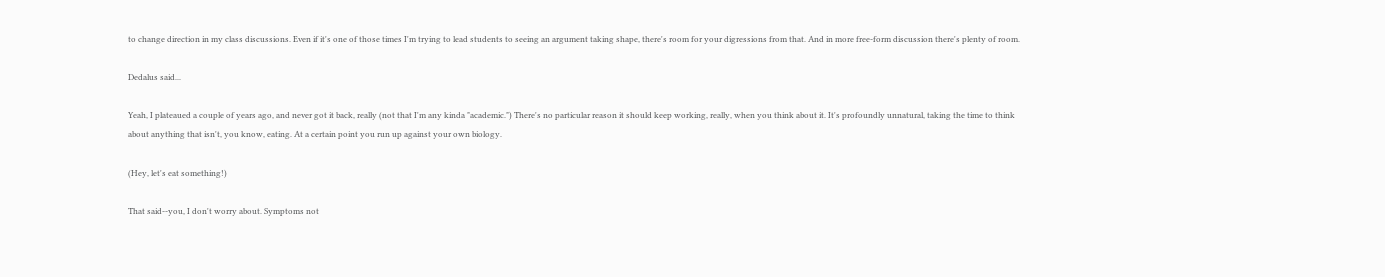to change direction in my class discussions. Even if it's one of those times I'm trying to lead students to seeing an argument taking shape, there's room for your digressions from that. And in more free-form discussion there's plenty of room.

Dedalus said...

Yeah, I plateaued a couple of years ago, and never got it back, really (not that I'm any kinda "academic.") There's no particular reason it should keep working, really, when you think about it. It's profoundly unnatural, taking the time to think about anything that isn't, you know, eating. At a certain point you run up against your own biology.

(Hey, let's eat something!)

That said--you, I don't worry about. Symptoms not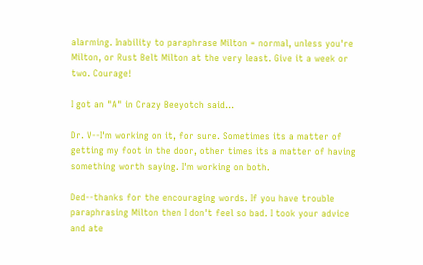alarming. Inability to paraphrase Milton = normal, unless you're Milton, or Rust Belt Milton at the very least. Give it a week or two. Courage!

I got an "A" in Crazy Beeyotch said...

Dr. V--I'm working on it, for sure. Sometimes its a matter of getting my foot in the door, other times its a matter of having something worth saying. I'm working on both.

Ded--thanks for the encouraging words. If you have trouble paraphrasing Milton then I don't feel so bad. I took your advice and ate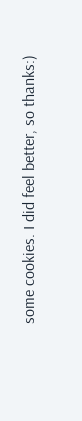some cookies. I did feel better, so thanks:)